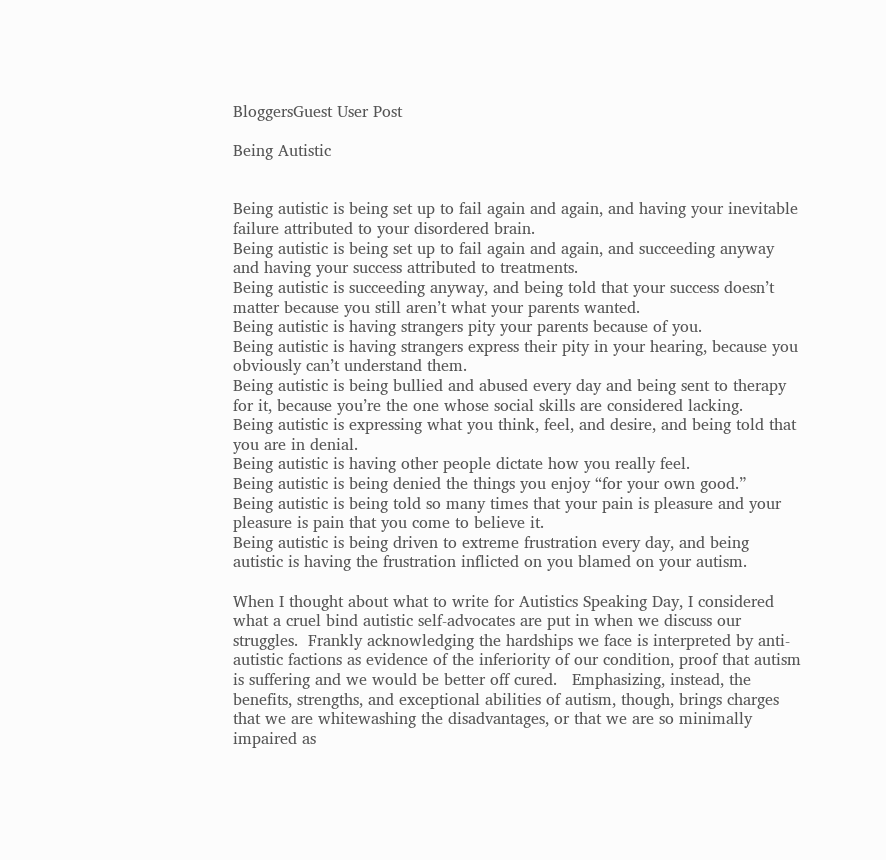BloggersGuest User Post

Being Autistic


Being autistic is being set up to fail again and again, and having your inevitable failure attributed to your disordered brain.
Being autistic is being set up to fail again and again, and succeeding anyway and having your success attributed to treatments.
Being autistic is succeeding anyway, and being told that your success doesn’t matter because you still aren’t what your parents wanted.
Being autistic is having strangers pity your parents because of you.
Being autistic is having strangers express their pity in your hearing, because you obviously can’t understand them.
Being autistic is being bullied and abused every day and being sent to therapy for it, because you’re the one whose social skills are considered lacking.
Being autistic is expressing what you think, feel, and desire, and being told that you are in denial.
Being autistic is having other people dictate how you really feel.
Being autistic is being denied the things you enjoy “for your own good.”
Being autistic is being told so many times that your pain is pleasure and your pleasure is pain that you come to believe it.
Being autistic is being driven to extreme frustration every day, and being autistic is having the frustration inflicted on you blamed on your autism.

When I thought about what to write for Autistics Speaking Day, I considered what a cruel bind autistic self-advocates are put in when we discuss our struggles.  Frankly acknowledging the hardships we face is interpreted by anti-autistic factions as evidence of the inferiority of our condition, proof that autism is suffering and we would be better off cured.   Emphasizing, instead, the benefits, strengths, and exceptional abilities of autism, though, brings charges that we are whitewashing the disadvantages, or that we are so minimally impaired as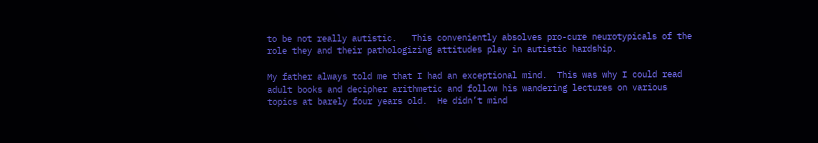to be not really autistic.   This conveniently absolves pro-cure neurotypicals of the role they and their pathologizing attitudes play in autistic hardship.

My father always told me that I had an exceptional mind.  This was why I could read adult books and decipher arithmetic and follow his wandering lectures on various topics at barely four years old.  He didn’t mind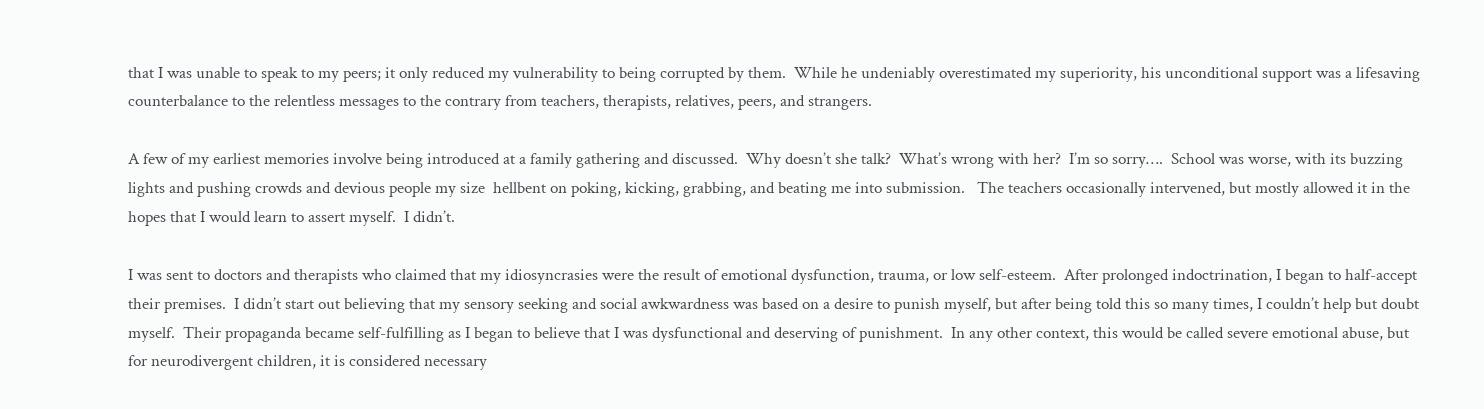that I was unable to speak to my peers; it only reduced my vulnerability to being corrupted by them.  While he undeniably overestimated my superiority, his unconditional support was a lifesaving counterbalance to the relentless messages to the contrary from teachers, therapists, relatives, peers, and strangers.

A few of my earliest memories involve being introduced at a family gathering and discussed.  Why doesn’t she talk?  What’s wrong with her?  I’m so sorry….  School was worse, with its buzzing lights and pushing crowds and devious people my size  hellbent on poking, kicking, grabbing, and beating me into submission.   The teachers occasionally intervened, but mostly allowed it in the hopes that I would learn to assert myself.  I didn’t.

I was sent to doctors and therapists who claimed that my idiosyncrasies were the result of emotional dysfunction, trauma, or low self-esteem.  After prolonged indoctrination, I began to half-accept their premises.  I didn’t start out believing that my sensory seeking and social awkwardness was based on a desire to punish myself, but after being told this so many times, I couldn’t help but doubt myself.  Their propaganda became self-fulfilling as I began to believe that I was dysfunctional and deserving of punishment.  In any other context, this would be called severe emotional abuse, but for neurodivergent children, it is considered necessary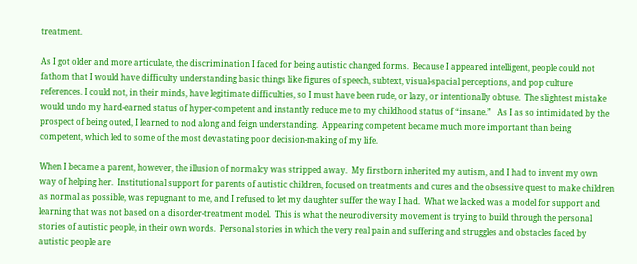treatment.

As I got older and more articulate, the discrimination I faced for being autistic changed forms.  Because I appeared intelligent, people could not fathom that I would have difficulty understanding basic things like figures of speech, subtext, visual-spacial perceptions, and pop culture references. I could not, in their minds, have legitimate difficulties, so I must have been rude, or lazy, or intentionally obtuse.  The slightest mistake would undo my hard-earned status of hyper-competent and instantly reduce me to my childhood status of “insane.”   As I as so intimidated by the prospect of being outed, I learned to nod along and feign understanding.  Appearing competent became much more important than being competent, which led to some of the most devastating poor decision-making of my life.

When I became a parent, however, the illusion of normalcy was stripped away.  My firstborn inherited my autism, and I had to invent my own way of helping her.  Institutional support for parents of autistic children, focused on treatments and cures and the obsessive quest to make children as normal as possible, was repugnant to me, and I refused to let my daughter suffer the way I had.  What we lacked was a model for support and learning that was not based on a disorder-treatment model.  This is what the neurodiversity movement is trying to build through the personal stories of autistic people, in their own words.  Personal stories in which the very real pain and suffering and struggles and obstacles faced by autistic people are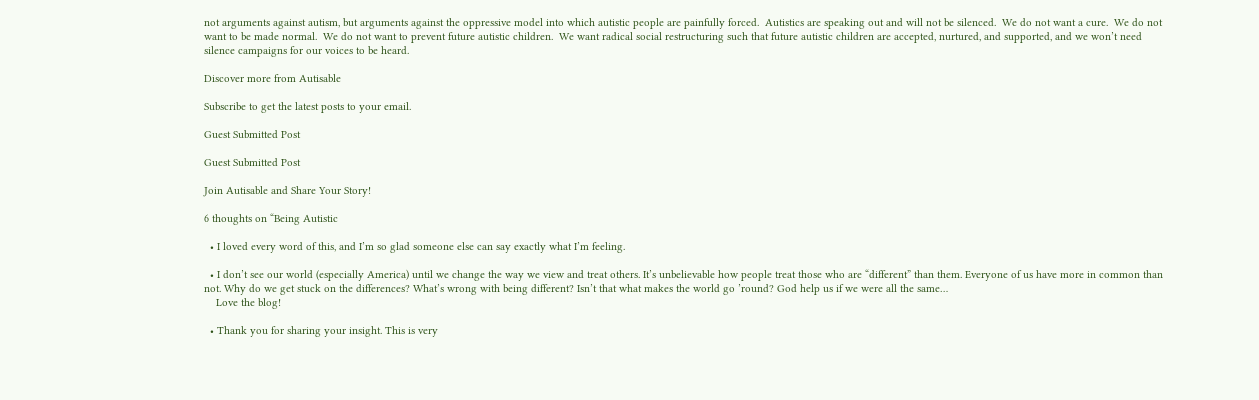not arguments against autism, but arguments against the oppressive model into which autistic people are painfully forced.  Autistics are speaking out and will not be silenced.  We do not want a cure.  We do not want to be made normal.  We do not want to prevent future autistic children.  We want radical social restructuring such that future autistic children are accepted, nurtured, and supported, and we won’t need  silence campaigns for our voices to be heard.

Discover more from Autisable

Subscribe to get the latest posts to your email.

Guest Submitted Post

Guest Submitted Post

Join Autisable and Share Your Story!

6 thoughts on “Being Autistic

  • I loved every word of this, and I’m so glad someone else can say exactly what I’m feeling.

  • I don’t see our world (especially America) until we change the way we view and treat others. It’s unbelievable how people treat those who are “different” than them. Everyone of us have more in common than not. Why do we get stuck on the differences? What’s wrong with being different? Isn’t that what makes the world go ’round? God help us if we were all the same…
    Love the blog!

  • Thank you for sharing your insight. This is very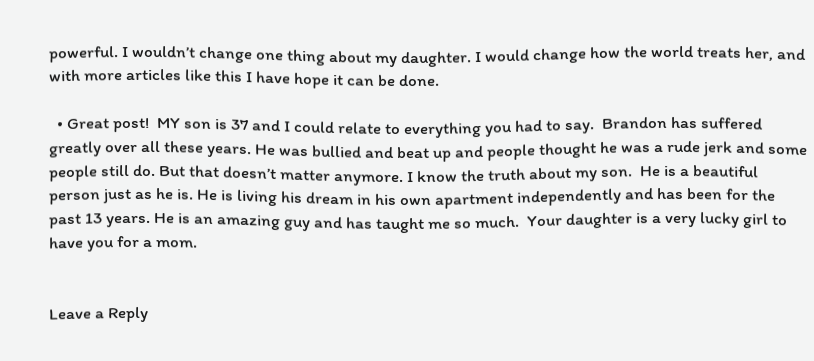powerful. I wouldn’t change one thing about my daughter. I would change how the world treats her, and with more articles like this I have hope it can be done.

  • Great post!  MY son is 37 and I could relate to everything you had to say.  Brandon has suffered greatly over all these years. He was bullied and beat up and people thought he was a rude jerk and some people still do. But that doesn’t matter anymore. I know the truth about my son.  He is a beautiful person just as he is. He is living his dream in his own apartment independently and has been for the past 13 years. He is an amazing guy and has taught me so much.  Your daughter is a very lucky girl to have you for a mom.


Leave a Reply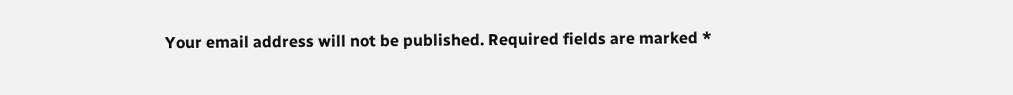Your email address will not be published. Required fields are marked *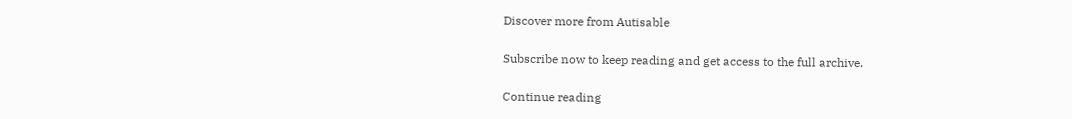Discover more from Autisable

Subscribe now to keep reading and get access to the full archive.

Continue reading